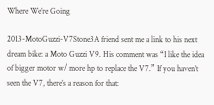Where We’re Going

2013-MotoGuzzi-V7Stone3A friend sent me a link to his next dream bike: a Moto Guzzi V9. His comment was “I like the idea of bigger motor w/ more hp to replace the V7.” If you haven’t seen the V7, there’s a reason for that: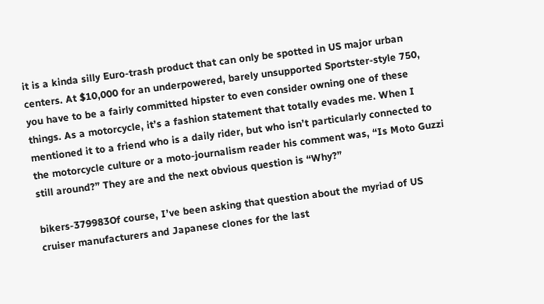it is a kinda silly Euro-trash product that can only be spotted in US major urban centers. At $10,000 for an underpowered, barely unsupported Sportster-style 750, you have to be a fairly committed hipster to even consider owning one of these things. As a motorcycle, it’s a fashion statement that totally evades me. When I mentioned it to a friend who is a daily rider, but who isn’t particularly connected to the motorcycle culture or a moto-journalism reader his comment was, “Is Moto Guzzi still around?” They are and the next obvious question is “Why?”

bikers-379983Of course, I’ve been asking that question about the myriad of US cruiser manufacturers and Japanese clones for the last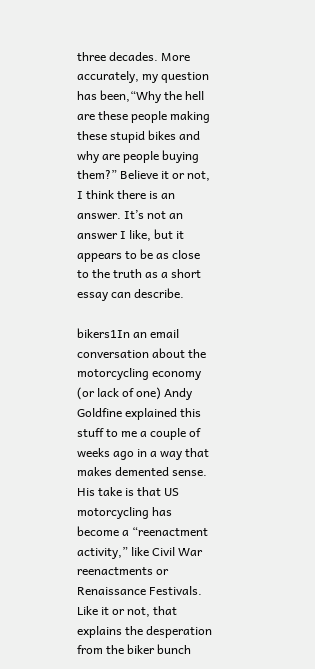three decades. More accurately, my question has been,“Why the hell are these people making these stupid bikes and why are people buying them?” Believe it or not, I think there is an answer. It’s not an answer I like, but it appears to be as close to the truth as a short essay can describe.

bikers1In an email conversation about the motorcycling economy (or lack of one) Andy Goldfine explained this stuff to me a couple of weeks ago in a way that makes demented sense. His take is that US motorcycling has become a “reenactment activity,” like Civil War reenactments or Renaissance Festivals. Like it or not, that explains the desperation from the biker bunch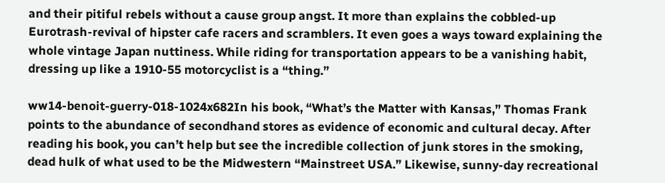and their pitiful rebels without a cause group angst. It more than explains the cobbled-up Eurotrash-revival of hipster cafe racers and scramblers. It even goes a ways toward explaining the whole vintage Japan nuttiness. While riding for transportation appears to be a vanishing habit, dressing up like a 1910-55 motorcyclist is a “thing.”

ww14-benoit-guerry-018-1024x682In his book, “What’s the Matter with Kansas,” Thomas Frank points to the abundance of secondhand stores as evidence of economic and cultural decay. After reading his book, you can’t help but see the incredible collection of junk stores in the smoking, dead hulk of what used to be the Midwestern “Mainstreet USA.” Likewise, sunny-day recreational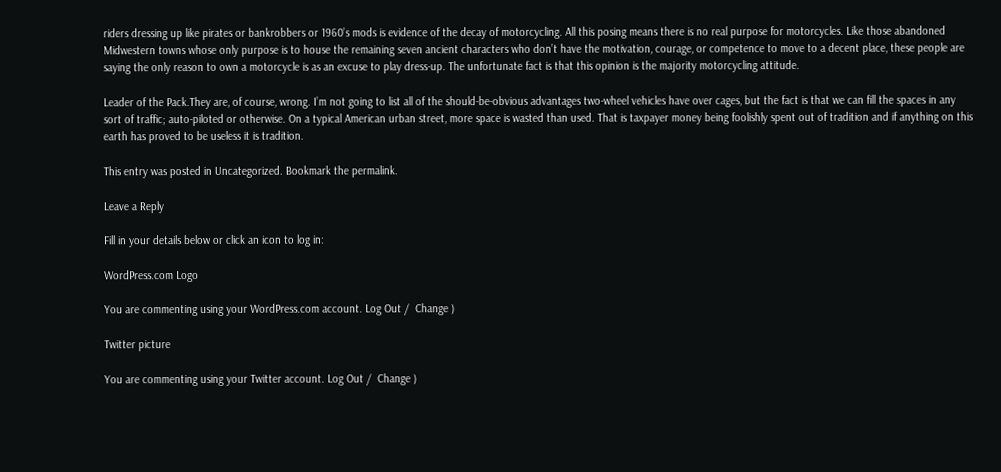riders dressing up like pirates or bankrobbers or 1960’s mods is evidence of the decay of motorcycling. All this posing means there is no real purpose for motorcycles. Like those abandoned Midwestern towns whose only purpose is to house the remaining seven ancient characters who don’t have the motivation, courage, or competence to move to a decent place, these people are saying the only reason to own a motorcycle is as an excuse to play dress-up. The unfortunate fact is that this opinion is the majority motorcycling attitude.

Leader of the Pack.They are, of course, wrong. I’m not going to list all of the should-be-obvious advantages two-wheel vehicles have over cages, but the fact is that we can fill the spaces in any sort of traffic; auto-piloted or otherwise. On a typical American urban street, more space is wasted than used. That is taxpayer money being foolishly spent out of tradition and if anything on this earth has proved to be useless it is tradition.

This entry was posted in Uncategorized. Bookmark the permalink.

Leave a Reply

Fill in your details below or click an icon to log in:

WordPress.com Logo

You are commenting using your WordPress.com account. Log Out /  Change )

Twitter picture

You are commenting using your Twitter account. Log Out /  Change )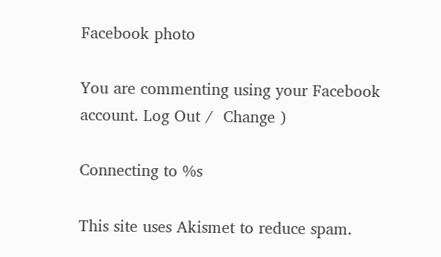Facebook photo

You are commenting using your Facebook account. Log Out /  Change )

Connecting to %s

This site uses Akismet to reduce spam.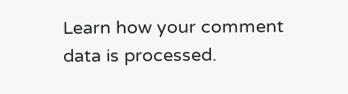Learn how your comment data is processed.